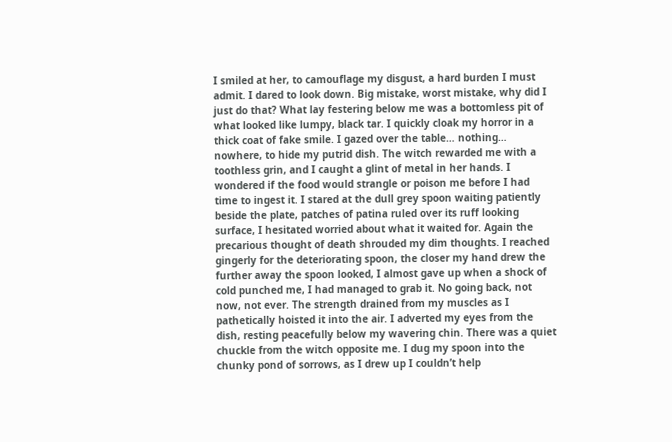I smiled at her, to camouflage my disgust, a hard burden I must admit. I dared to look down. Big mistake, worst mistake, why did I just do that? What lay festering below me was a bottomless pit of what looked like lumpy, black tar. I quickly cloak my horror in a thick coat of fake smile. I gazed over the table… nothing… nowhere, to hide my putrid dish. The witch rewarded me with a toothless grin, and I caught a glint of metal in her hands. I wondered if the food would strangle or poison me before I had time to ingest it. I stared at the dull grey spoon waiting patiently beside the plate, patches of patina ruled over its ruff looking surface, I hesitated worried about what it waited for. Again the precarious thought of death shrouded my dim thoughts. I reached gingerly for the deteriorating spoon, the closer my hand drew the further away the spoon looked, I almost gave up when a shock of cold punched me, I had managed to grab it. No going back, not now, not ever. The strength drained from my muscles as I pathetically hoisted it into the air. I adverted my eyes from the dish, resting peacefully below my wavering chin. There was a quiet chuckle from the witch opposite me. I dug my spoon into the chunky pond of sorrows, as I drew up I couldn’t help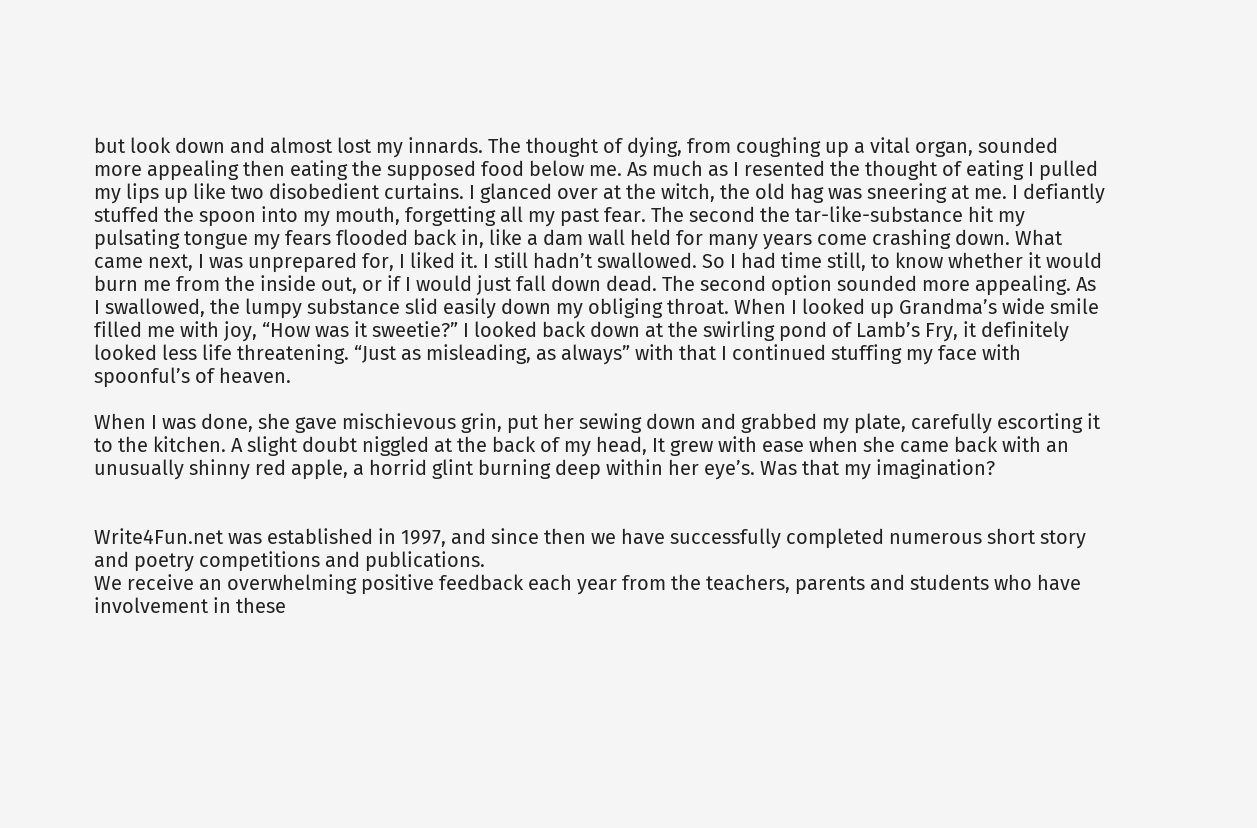but look down and almost lost my innards. The thought of dying, from coughing up a vital organ, sounded more appealing then eating the supposed food below me. As much as I resented the thought of eating I pulled my lips up like two disobedient curtains. I glanced over at the witch, the old hag was sneering at me. I defiantly stuffed the spoon into my mouth, forgetting all my past fear. The second the tar-like-substance hit my pulsating tongue my fears flooded back in, like a dam wall held for many years come crashing down. What came next, I was unprepared for, I liked it. I still hadn’t swallowed. So I had time still, to know whether it would burn me from the inside out, or if I would just fall down dead. The second option sounded more appealing. As I swallowed, the lumpy substance slid easily down my obliging throat. When I looked up Grandma’s wide smile filled me with joy, “How was it sweetie?” I looked back down at the swirling pond of Lamb’s Fry, it definitely looked less life threatening. “Just as misleading, as always” with that I continued stuffing my face with spoonful’s of heaven.

When I was done, she gave mischievous grin, put her sewing down and grabbed my plate, carefully escorting it to the kitchen. A slight doubt niggled at the back of my head, It grew with ease when she came back with an unusually shinny red apple, a horrid glint burning deep within her eye’s. Was that my imagination?


Write4Fun.net was established in 1997, and since then we have successfully completed numerous short story and poetry competitions and publications.
We receive an overwhelming positive feedback each year from the teachers, parents and students who have involvement in these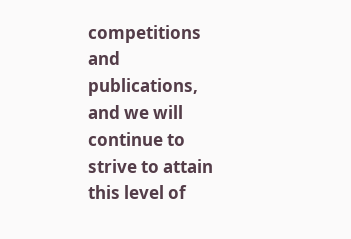competitions and publications, and we will continue to strive to attain this level of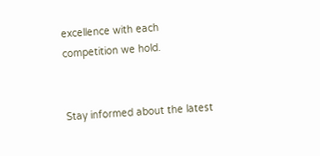excellence with each competition we hold.


Stay informed about the latest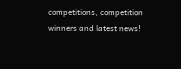competitions, competition winners and latest news!